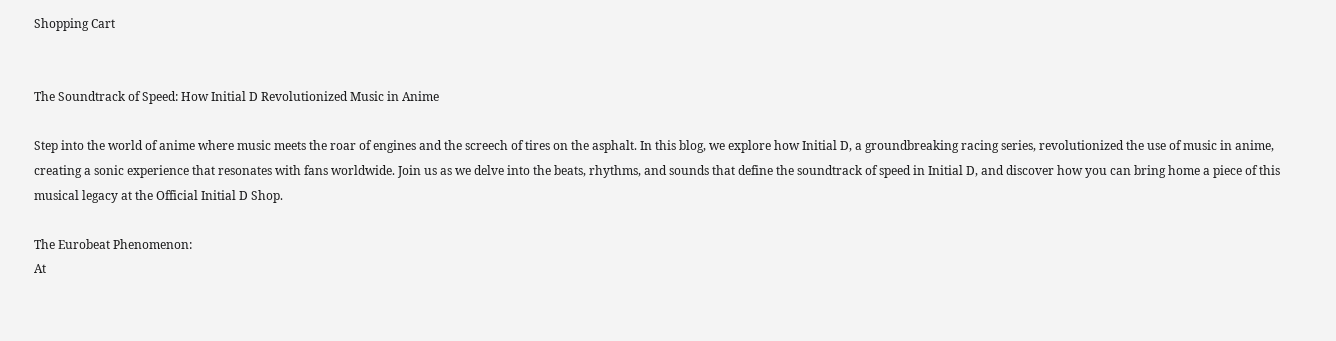Shopping Cart


The Soundtrack of Speed: How Initial D Revolutionized Music in Anime

Step into the world of anime where music meets the roar of engines and the screech of tires on the asphalt. In this blog, we explore how Initial D, a groundbreaking racing series, revolutionized the use of music in anime, creating a sonic experience that resonates with fans worldwide. Join us as we delve into the beats, rhythms, and sounds that define the soundtrack of speed in Initial D, and discover how you can bring home a piece of this musical legacy at the Official Initial D Shop.

The Eurobeat Phenomenon:
At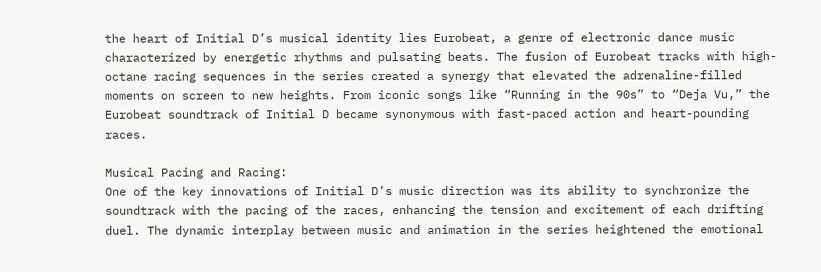the heart of Initial D’s musical identity lies Eurobeat, a genre of electronic dance music characterized by energetic rhythms and pulsating beats. The fusion of Eurobeat tracks with high-octane racing sequences in the series created a synergy that elevated the adrenaline-filled moments on screen to new heights. From iconic songs like “Running in the 90s” to “Deja Vu,” the Eurobeat soundtrack of Initial D became synonymous with fast-paced action and heart-pounding races.

Musical Pacing and Racing:
One of the key innovations of Initial D’s music direction was its ability to synchronize the soundtrack with the pacing of the races, enhancing the tension and excitement of each drifting duel. The dynamic interplay between music and animation in the series heightened the emotional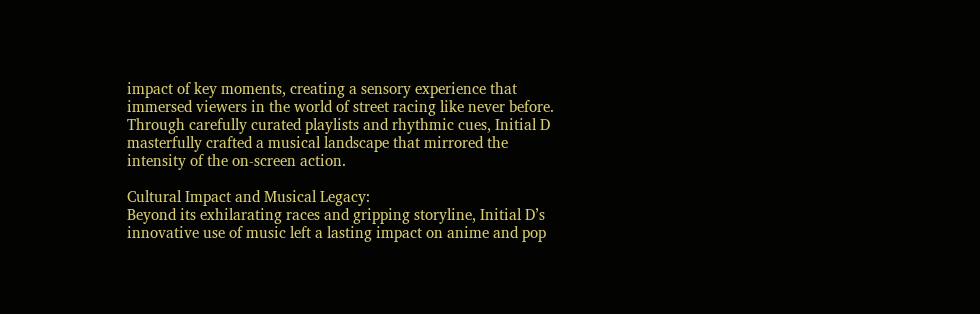impact of key moments, creating a sensory experience that immersed viewers in the world of street racing like never before. Through carefully curated playlists and rhythmic cues, Initial D masterfully crafted a musical landscape that mirrored the intensity of the on-screen action.

Cultural Impact and Musical Legacy:
Beyond its exhilarating races and gripping storyline, Initial D’s innovative use of music left a lasting impact on anime and pop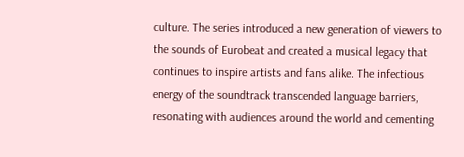culture. The series introduced a new generation of viewers to the sounds of Eurobeat and created a musical legacy that continues to inspire artists and fans alike. The infectious energy of the soundtrack transcended language barriers, resonating with audiences around the world and cementing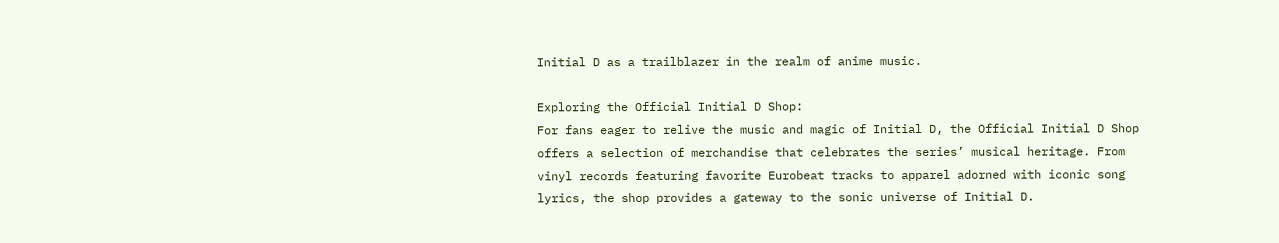Initial D as a trailblazer in the realm of anime music.

Exploring the Official Initial D Shop:
For fans eager to relive the music and magic of Initial D, the Official Initial D Shop offers a selection of merchandise that celebrates the series’ musical heritage. From vinyl records featuring favorite Eurobeat tracks to apparel adorned with iconic song lyrics, the shop provides a gateway to the sonic universe of Initial D.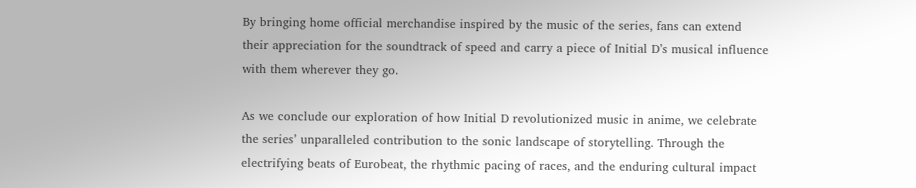By bringing home official merchandise inspired by the music of the series, fans can extend their appreciation for the soundtrack of speed and carry a piece of Initial D’s musical influence with them wherever they go.

As we conclude our exploration of how Initial D revolutionized music in anime, we celebrate the series’ unparalleled contribution to the sonic landscape of storytelling. Through the electrifying beats of Eurobeat, the rhythmic pacing of races, and the enduring cultural impact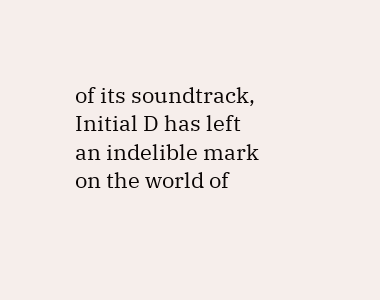of its soundtrack, Initial D has left an indelible mark on the world of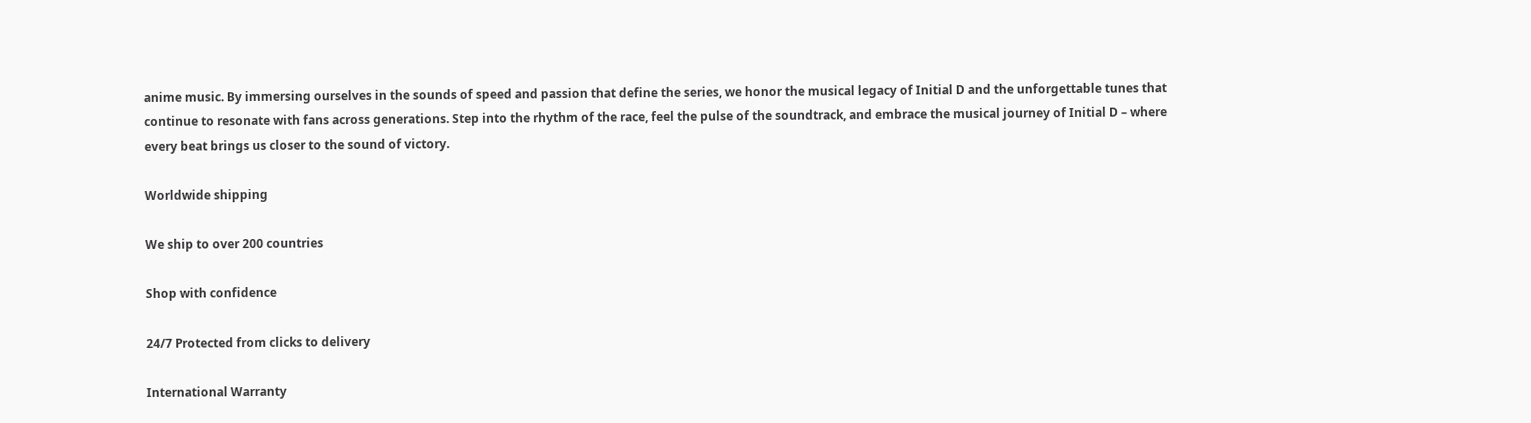anime music. By immersing ourselves in the sounds of speed and passion that define the series, we honor the musical legacy of Initial D and the unforgettable tunes that continue to resonate with fans across generations. Step into the rhythm of the race, feel the pulse of the soundtrack, and embrace the musical journey of Initial D – where every beat brings us closer to the sound of victory.

Worldwide shipping

We ship to over 200 countries

Shop with confidence

24/7 Protected from clicks to delivery

International Warranty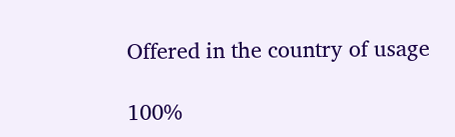Offered in the country of usage

100%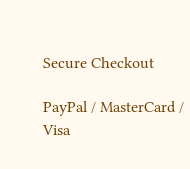Secure Checkout

PayPal / MasterCard / Visa